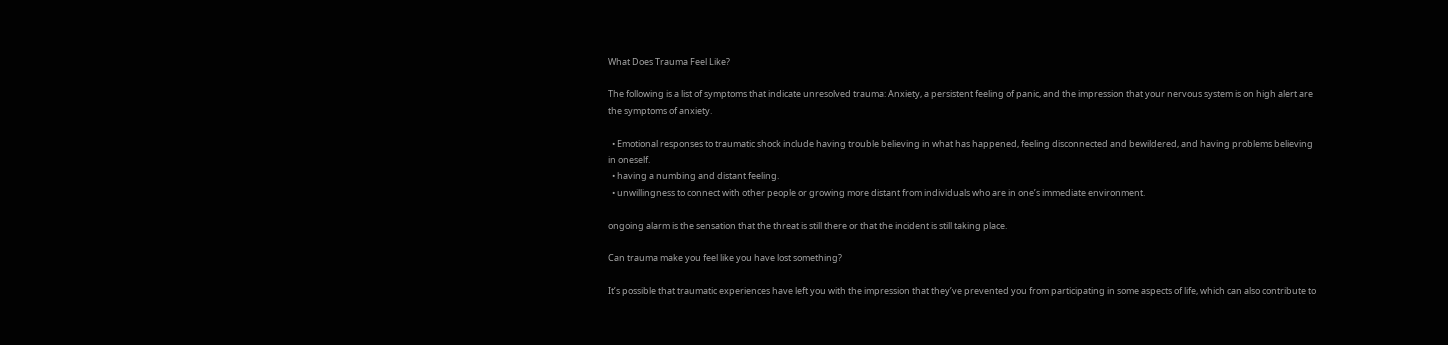What Does Trauma Feel Like?

The following is a list of symptoms that indicate unresolved trauma: Anxiety, a persistent feeling of panic, and the impression that your nervous system is on high alert are the symptoms of anxiety.

  • Emotional responses to traumatic shock include having trouble believing in what has happened, feeling disconnected and bewildered, and having problems believing in oneself.
  • having a numbing and distant feeling.
  • unwillingness to connect with other people or growing more distant from individuals who are in one’s immediate environment.

ongoing alarm is the sensation that the threat is still there or that the incident is still taking place.

Can trauma make you feel like you have lost something?

It’s possible that traumatic experiences have left you with the impression that they’ve prevented you from participating in some aspects of life, which can also contribute to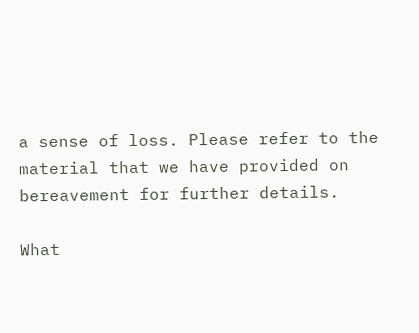a sense of loss. Please refer to the material that we have provided on bereavement for further details.

What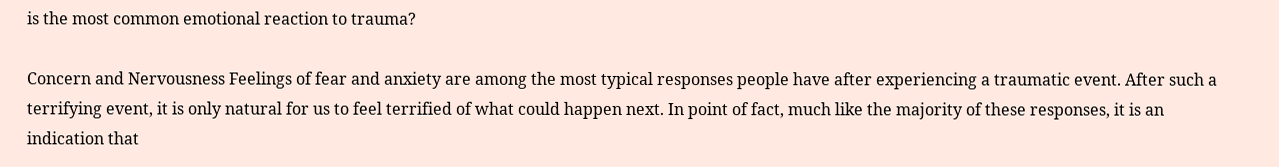is the most common emotional reaction to trauma?

Concern and Nervousness Feelings of fear and anxiety are among the most typical responses people have after experiencing a traumatic event. After such a terrifying event, it is only natural for us to feel terrified of what could happen next. In point of fact, much like the majority of these responses, it is an indication that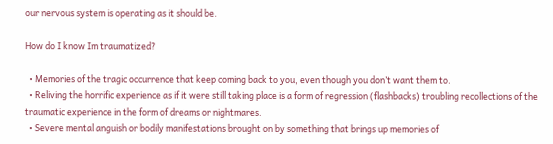our nervous system is operating as it should be.

How do I know Im traumatized?

  • Memories of the tragic occurrence that keep coming back to you, even though you don’t want them to.
  • Reliving the horrific experience as if it were still taking place is a form of regression (flashbacks) troubling recollections of the traumatic experience in the form of dreams or nightmares.
  • Severe mental anguish or bodily manifestations brought on by something that brings up memories of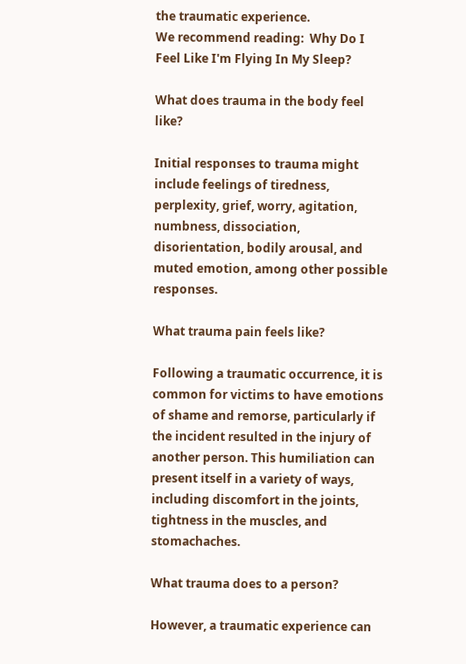the traumatic experience.
We recommend reading:  Why Do I Feel Like I'm Flying In My Sleep?

What does trauma in the body feel like?

Initial responses to trauma might include feelings of tiredness, perplexity, grief, worry, agitation, numbness, dissociation, disorientation, bodily arousal, and muted emotion, among other possible responses.

What trauma pain feels like?

Following a traumatic occurrence, it is common for victims to have emotions of shame and remorse, particularly if the incident resulted in the injury of another person. This humiliation can present itself in a variety of ways, including discomfort in the joints, tightness in the muscles, and stomachaches.

What trauma does to a person?

However, a traumatic experience can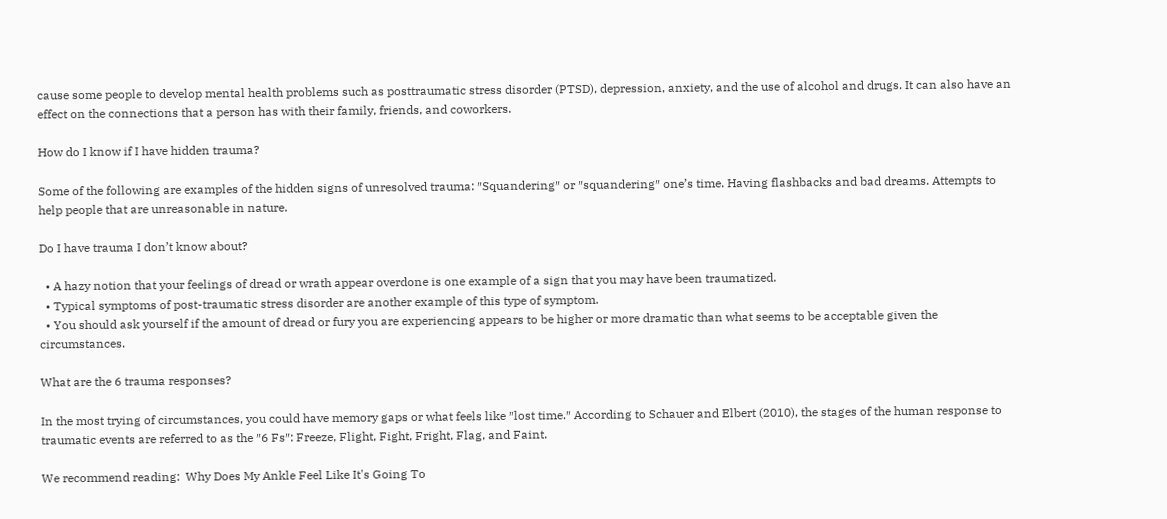cause some people to develop mental health problems such as posttraumatic stress disorder (PTSD), depression, anxiety, and the use of alcohol and drugs. It can also have an effect on the connections that a person has with their family, friends, and coworkers.

How do I know if I have hidden trauma?

Some of the following are examples of the hidden signs of unresolved trauma: ″Squandering″ or ″squandering″ one’s time. Having flashbacks and bad dreams. Attempts to help people that are unreasonable in nature.

Do I have trauma I don’t know about?

  • A hazy notion that your feelings of dread or wrath appear overdone is one example of a sign that you may have been traumatized.
  • Typical symptoms of post-traumatic stress disorder are another example of this type of symptom.
  • You should ask yourself if the amount of dread or fury you are experiencing appears to be higher or more dramatic than what seems to be acceptable given the circumstances.

What are the 6 trauma responses?

In the most trying of circumstances, you could have memory gaps or what feels like ″lost time.″ According to Schauer and Elbert (2010), the stages of the human response to traumatic events are referred to as the ″6 Fs″: Freeze, Flight, Fight, Fright, Flag, and Faint.

We recommend reading:  Why Does My Ankle Feel Like It's Going To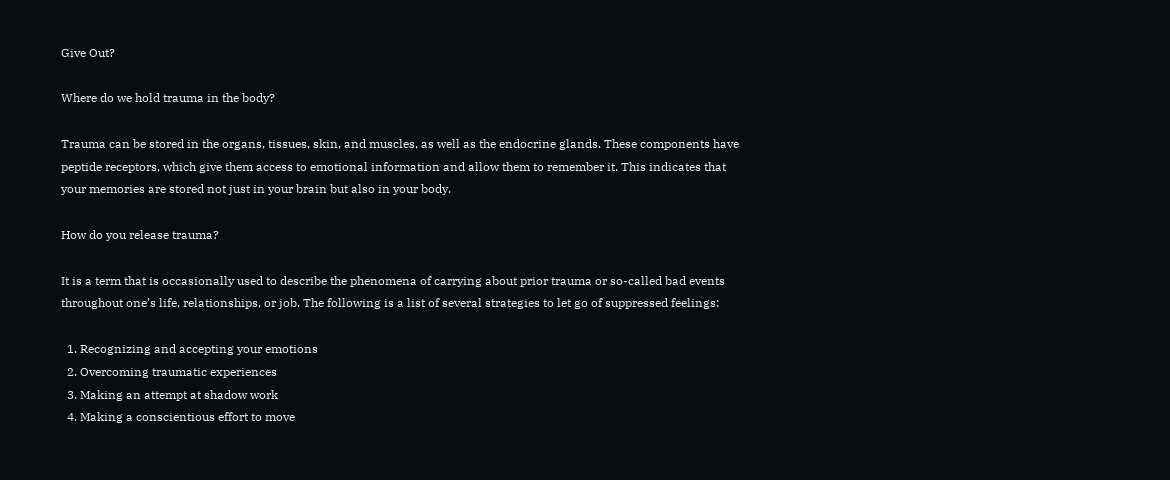Give Out?

Where do we hold trauma in the body?

Trauma can be stored in the organs, tissues, skin, and muscles, as well as the endocrine glands. These components have peptide receptors, which give them access to emotional information and allow them to remember it. This indicates that your memories are stored not just in your brain but also in your body.

How do you release trauma?

It is a term that is occasionally used to describe the phenomena of carrying about prior trauma or so-called bad events throughout one’s life, relationships, or job. The following is a list of several strategies to let go of suppressed feelings:

  1. Recognizing and accepting your emotions
  2. Overcoming traumatic experiences
  3. Making an attempt at shadow work
  4. Making a conscientious effort to move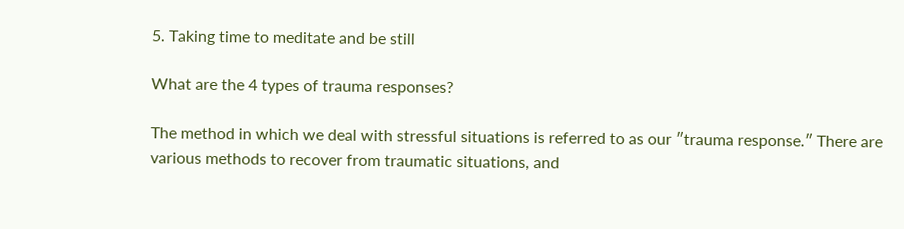5. Taking time to meditate and be still

What are the 4 types of trauma responses?

The method in which we deal with stressful situations is referred to as our ″trauma response.″ There are various methods to recover from traumatic situations, and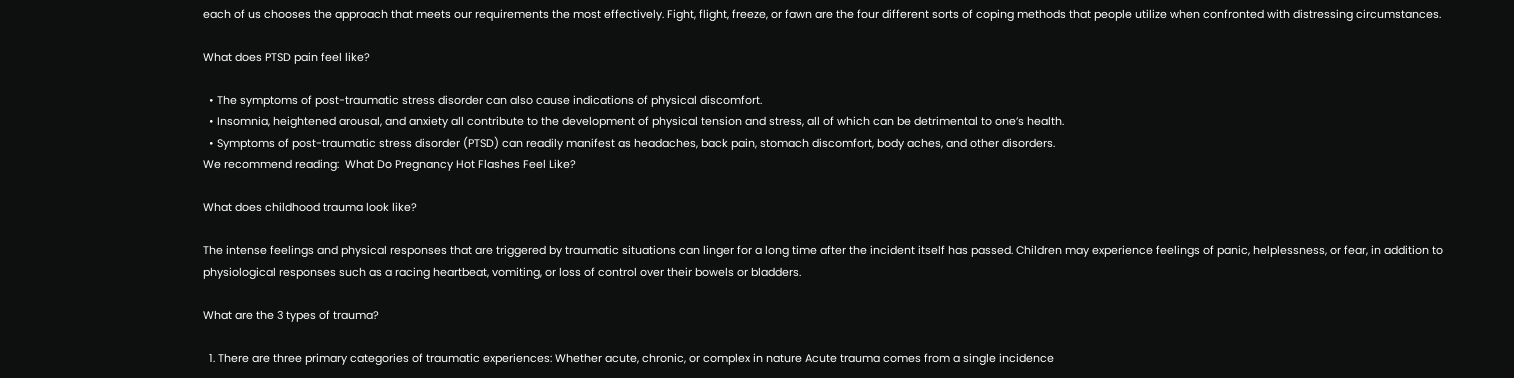each of us chooses the approach that meets our requirements the most effectively. Fight, flight, freeze, or fawn are the four different sorts of coping methods that people utilize when confronted with distressing circumstances.

What does PTSD pain feel like?

  • The symptoms of post-traumatic stress disorder can also cause indications of physical discomfort.
  • Insomnia, heightened arousal, and anxiety all contribute to the development of physical tension and stress, all of which can be detrimental to one’s health.
  • Symptoms of post-traumatic stress disorder (PTSD) can readily manifest as headaches, back pain, stomach discomfort, body aches, and other disorders.
We recommend reading:  What Do Pregnancy Hot Flashes Feel Like?

What does childhood trauma look like?

The intense feelings and physical responses that are triggered by traumatic situations can linger for a long time after the incident itself has passed. Children may experience feelings of panic, helplessness, or fear, in addition to physiological responses such as a racing heartbeat, vomiting, or loss of control over their bowels or bladders.

What are the 3 types of trauma?

  1. There are three primary categories of traumatic experiences: Whether acute, chronic, or complex in nature Acute trauma comes from a single incidence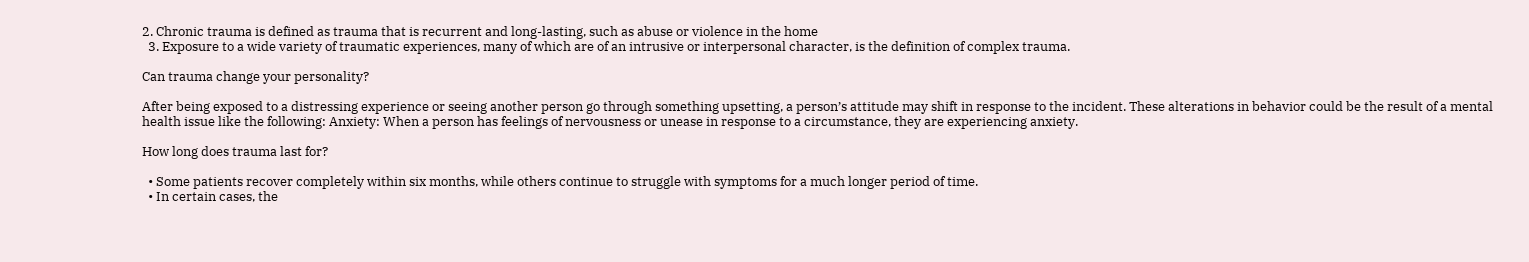2. Chronic trauma is defined as trauma that is recurrent and long-lasting, such as abuse or violence in the home
  3. Exposure to a wide variety of traumatic experiences, many of which are of an intrusive or interpersonal character, is the definition of complex trauma.

Can trauma change your personality?

After being exposed to a distressing experience or seeing another person go through something upsetting, a person’s attitude may shift in response to the incident. These alterations in behavior could be the result of a mental health issue like the following: Anxiety: When a person has feelings of nervousness or unease in response to a circumstance, they are experiencing anxiety.

How long does trauma last for?

  • Some patients recover completely within six months, while others continue to struggle with symptoms for a much longer period of time.
  • In certain cases, the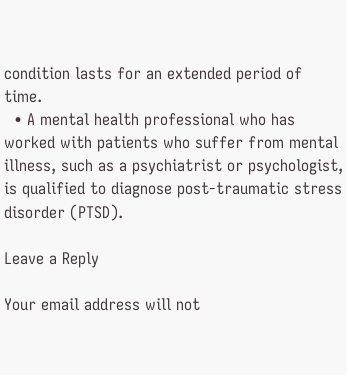condition lasts for an extended period of time.
  • A mental health professional who has worked with patients who suffer from mental illness, such as a psychiatrist or psychologist, is qualified to diagnose post-traumatic stress disorder (PTSD).

Leave a Reply

Your email address will not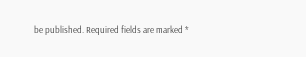be published. Required fields are marked *